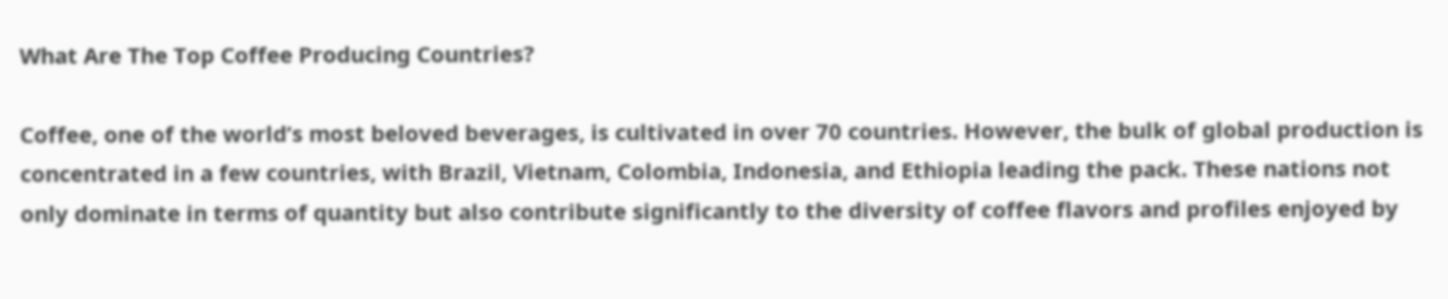What Are The Top Coffee Producing Countries?

Coffee, one of the world’s most beloved beverages, is cultivated in over 70 countries. However, the bulk of global production is concentrated in a few countries, with Brazil, Vietnam, Colombia, Indonesia, and Ethiopia leading the pack. These nations not only dominate in terms of quantity but also contribute significantly to the diversity of coffee flavors and profiles enjoyed by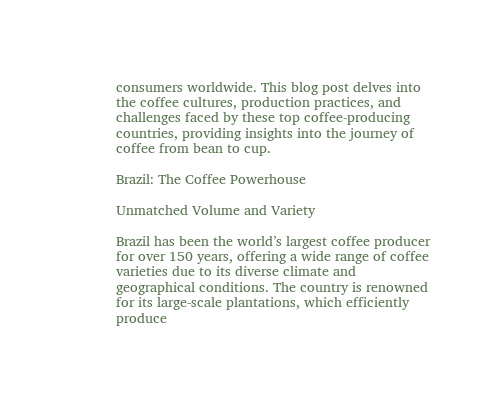consumers worldwide. This blog post delves into the coffee cultures, production practices, and challenges faced by these top coffee-producing countries, providing insights into the journey of coffee from bean to cup.

Brazil: The Coffee Powerhouse

Unmatched Volume and Variety

Brazil has been the world’s largest coffee producer for over 150 years, offering a wide range of coffee varieties due to its diverse climate and geographical conditions. The country is renowned for its large-scale plantations, which efficiently produce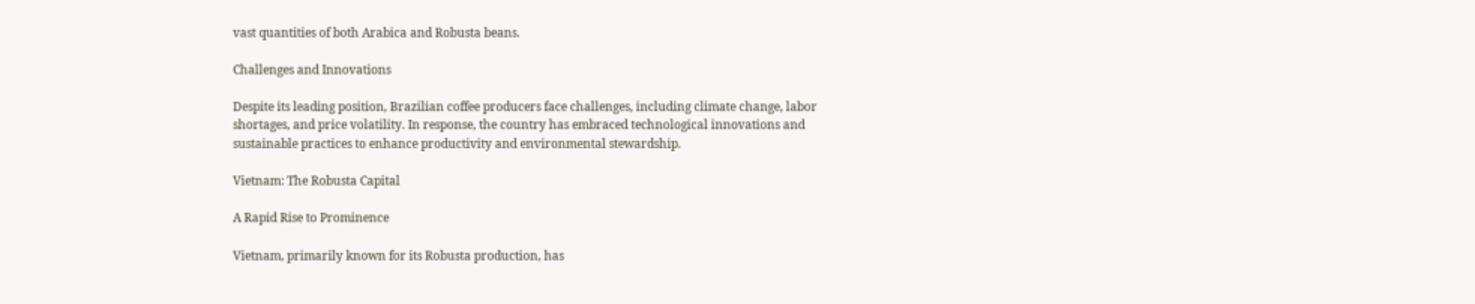vast quantities of both Arabica and Robusta beans.

Challenges and Innovations

Despite its leading position, Brazilian coffee producers face challenges, including climate change, labor shortages, and price volatility. In response, the country has embraced technological innovations and sustainable practices to enhance productivity and environmental stewardship.

Vietnam: The Robusta Capital

A Rapid Rise to Prominence

Vietnam, primarily known for its Robusta production, has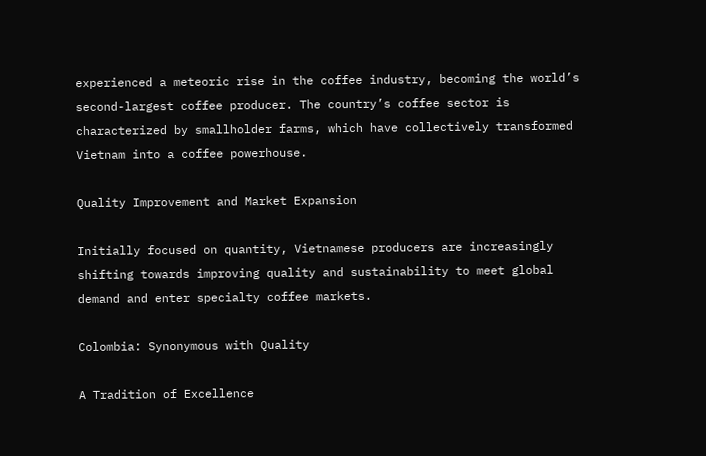experienced a meteoric rise in the coffee industry, becoming the world’s second-largest coffee producer. The country’s coffee sector is characterized by smallholder farms, which have collectively transformed Vietnam into a coffee powerhouse.

Quality Improvement and Market Expansion

Initially focused on quantity, Vietnamese producers are increasingly shifting towards improving quality and sustainability to meet global demand and enter specialty coffee markets.

Colombia: Synonymous with Quality

A Tradition of Excellence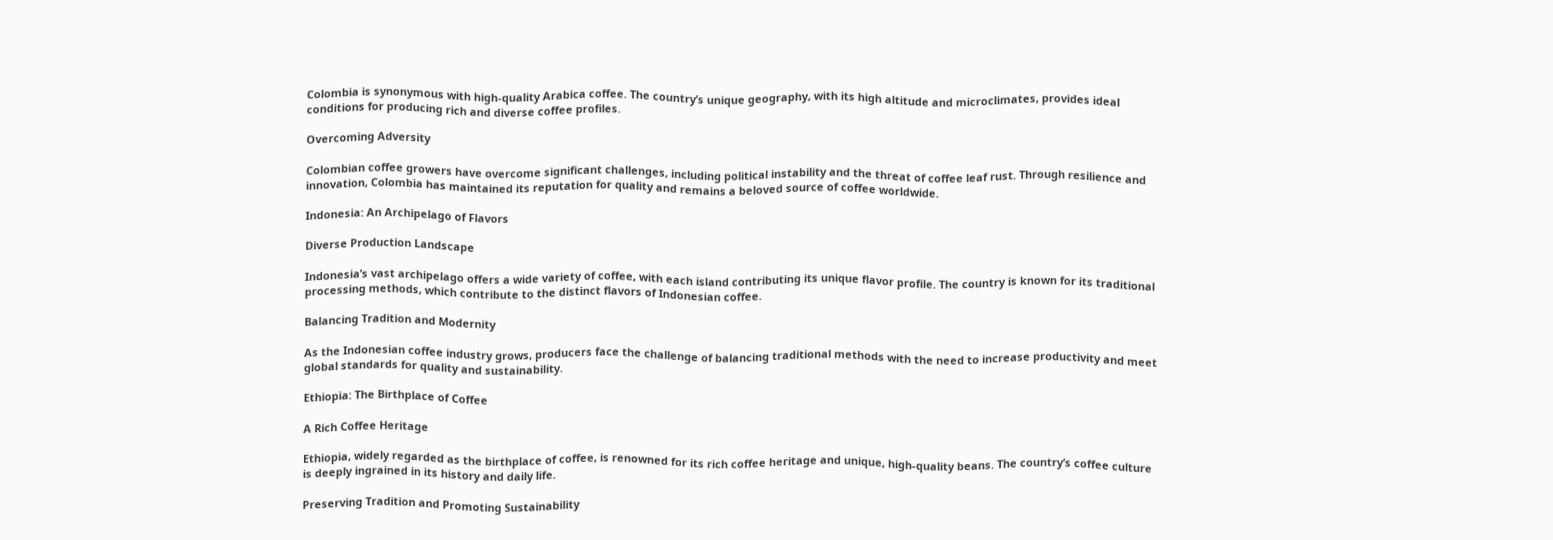Colombia is synonymous with high-quality Arabica coffee. The country’s unique geography, with its high altitude and microclimates, provides ideal conditions for producing rich and diverse coffee profiles.

Overcoming Adversity

Colombian coffee growers have overcome significant challenges, including political instability and the threat of coffee leaf rust. Through resilience and innovation, Colombia has maintained its reputation for quality and remains a beloved source of coffee worldwide.

Indonesia: An Archipelago of Flavors

Diverse Production Landscape

Indonesia’s vast archipelago offers a wide variety of coffee, with each island contributing its unique flavor profile. The country is known for its traditional processing methods, which contribute to the distinct flavors of Indonesian coffee.

Balancing Tradition and Modernity

As the Indonesian coffee industry grows, producers face the challenge of balancing traditional methods with the need to increase productivity and meet global standards for quality and sustainability.

Ethiopia: The Birthplace of Coffee

A Rich Coffee Heritage

Ethiopia, widely regarded as the birthplace of coffee, is renowned for its rich coffee heritage and unique, high-quality beans. The country’s coffee culture is deeply ingrained in its history and daily life.

Preserving Tradition and Promoting Sustainability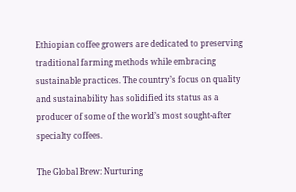Ethiopian coffee growers are dedicated to preserving traditional farming methods while embracing sustainable practices. The country’s focus on quality and sustainability has solidified its status as a producer of some of the world’s most sought-after specialty coffees.

The Global Brew: Nurturing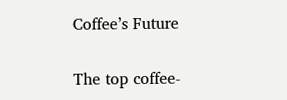Coffee’s Future

The top coffee-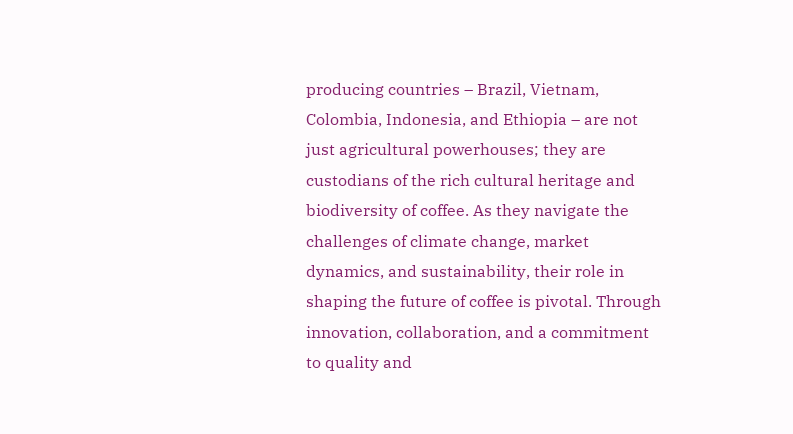producing countries – Brazil, Vietnam, Colombia, Indonesia, and Ethiopia – are not just agricultural powerhouses; they are custodians of the rich cultural heritage and biodiversity of coffee. As they navigate the challenges of climate change, market dynamics, and sustainability, their role in shaping the future of coffee is pivotal. Through innovation, collaboration, and a commitment to quality and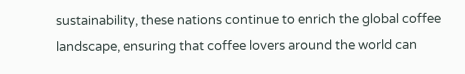sustainability, these nations continue to enrich the global coffee landscape, ensuring that coffee lovers around the world can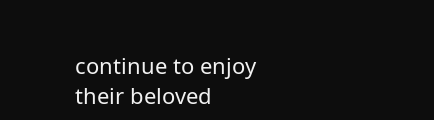continue to enjoy their beloved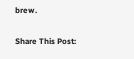brew.

Share This Post: